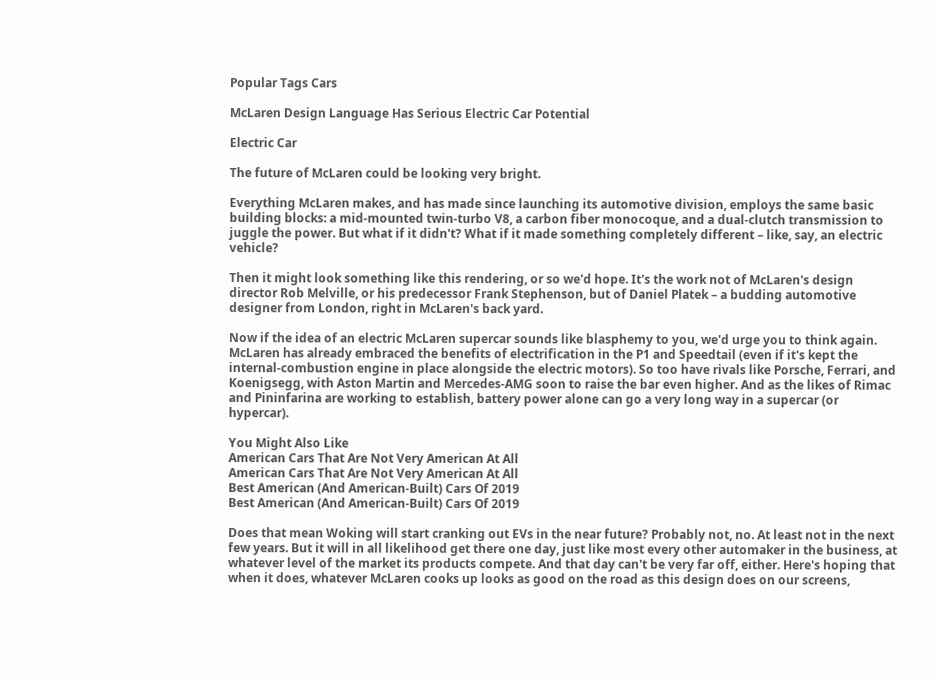Popular Tags Cars

McLaren Design Language Has Serious Electric Car Potential

Electric Car

The future of McLaren could be looking very bright.

Everything McLaren makes, and has made since launching its automotive division, employs the same basic building blocks: a mid-mounted twin-turbo V8, a carbon fiber monocoque, and a dual-clutch transmission to juggle the power. But what if it didn't? What if it made something completely different – like, say, an electric vehicle?

Then it might look something like this rendering, or so we'd hope. It's the work not of McLaren's design director Rob Melville, or his predecessor Frank Stephenson, but of Daniel Platek – a budding automotive designer from London, right in McLaren's back yard.

Now if the idea of an electric McLaren supercar sounds like blasphemy to you, we'd urge you to think again. McLaren has already embraced the benefits of electrification in the P1 and Speedtail (even if it's kept the internal-combustion engine in place alongside the electric motors). So too have rivals like Porsche, Ferrari, and Koenigsegg, with Aston Martin and Mercedes-AMG soon to raise the bar even higher. And as the likes of Rimac and Pininfarina are working to establish, battery power alone can go a very long way in a supercar (or hypercar).

You Might Also Like
American Cars That Are Not Very American At All
American Cars That Are Not Very American At All
Best American (And American-Built) Cars Of 2019
Best American (And American-Built) Cars Of 2019

Does that mean Woking will start cranking out EVs in the near future? Probably not, no. At least not in the next few years. But it will in all likelihood get there one day, just like most every other automaker in the business, at whatever level of the market its products compete. And that day can't be very far off, either. Here's hoping that when it does, whatever McLaren cooks up looks as good on the road as this design does on our screens,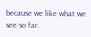because we like what we see so far.